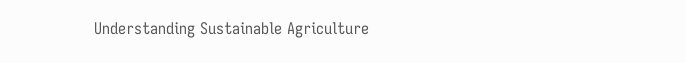Understanding Sustainable Agriculture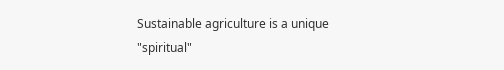Sustainable agriculture is a unique "spiritual"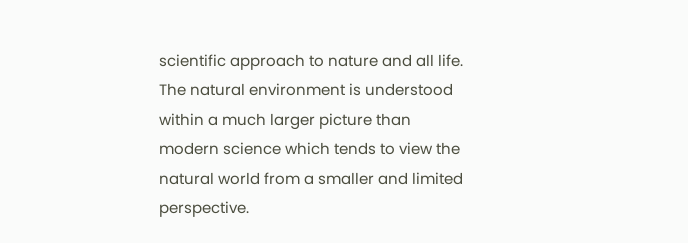scientific approach to nature and all life. The natural environment is understood within a much larger picture than modern science which tends to view the natural world from a smaller and limited perspective.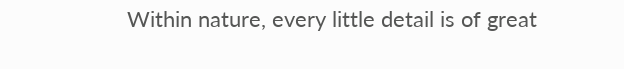Within nature, every little detail is of great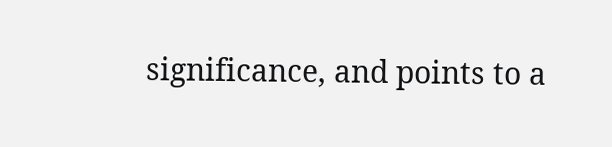significance, and points to a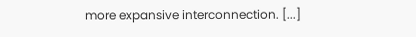more expansive interconnection. [...]